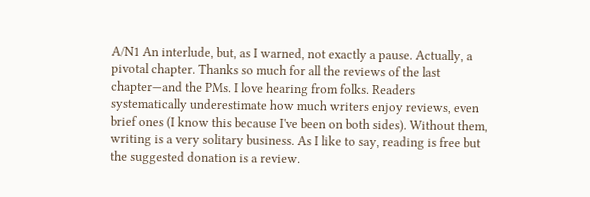A/N1 An interlude, but, as I warned, not exactly a pause. Actually, a pivotal chapter. Thanks so much for all the reviews of the last chapter—and the PMs. I love hearing from folks. Readers systematically underestimate how much writers enjoy reviews, even brief ones (I know this because I've been on both sides). Without them, writing is a very solitary business. As I like to say, reading is free but the suggested donation is a review.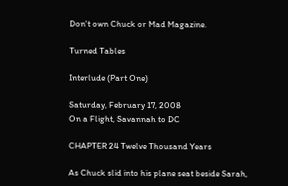Don't own Chuck or Mad Magazine.

Turned Tables

Interlude (Part One)

Saturday, February 17, 2008
On a Flight, Savannah to DC

CHAPTER 24 Twelve Thousand Years

As Chuck slid into his plane seat beside Sarah,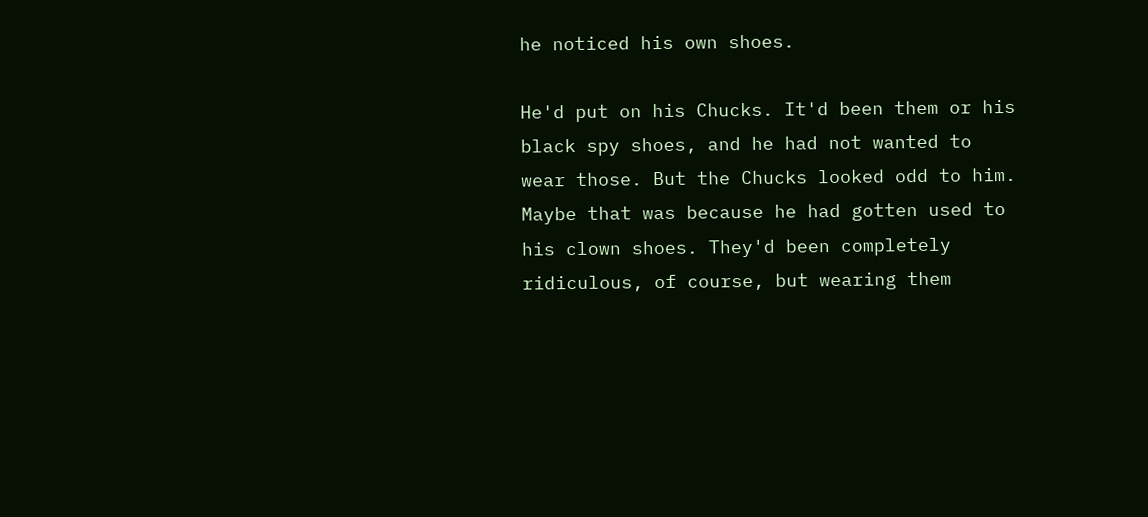he noticed his own shoes.

He'd put on his Chucks. It'd been them or his black spy shoes, and he had not wanted to wear those. But the Chucks looked odd to him. Maybe that was because he had gotten used to his clown shoes. They'd been completely ridiculous, of course, but wearing them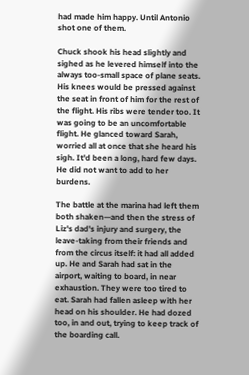had made him happy. Until Antonio shot one of them.

Chuck shook his head slightly and sighed as he levered himself into the always too-small space of plane seats. His knees would be pressed against the seat in front of him for the rest of the flight. His ribs were tender too. It was going to be an uncomfortable flight. He glanced toward Sarah, worried all at once that she heard his sigh. It'd been a long, hard few days. He did not want to add to her burdens.

The battle at the marina had left them both shaken—and then the stress of Liz's dad's injury and surgery, the leave-taking from their friends and from the circus itself: it had all added up. He and Sarah had sat in the airport, waiting to board, in near exhaustion. They were too tired to eat. Sarah had fallen asleep with her head on his shoulder. He had dozed too, in and out, trying to keep track of the boarding call.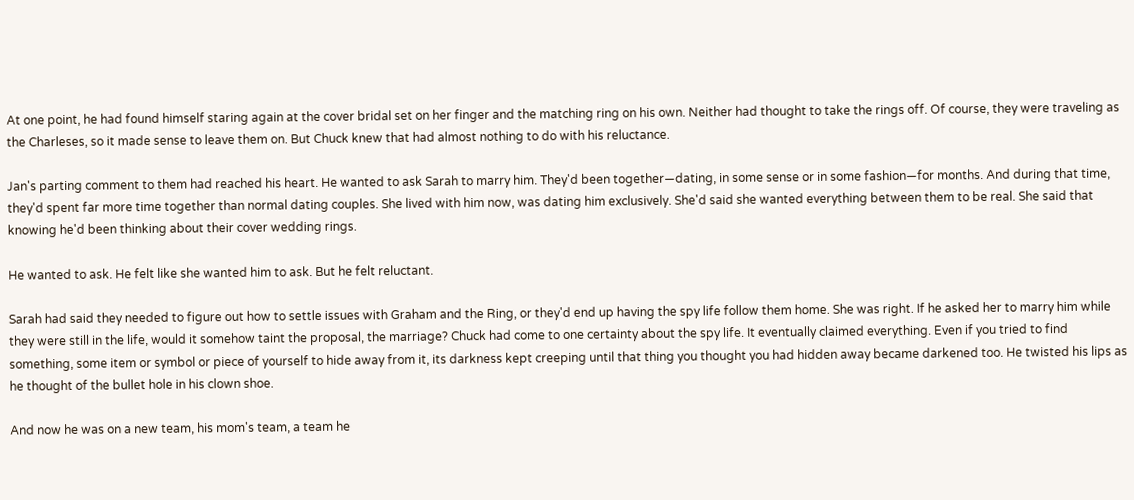At one point, he had found himself staring again at the cover bridal set on her finger and the matching ring on his own. Neither had thought to take the rings off. Of course, they were traveling as the Charleses, so it made sense to leave them on. But Chuck knew that had almost nothing to do with his reluctance.

Jan's parting comment to them had reached his heart. He wanted to ask Sarah to marry him. They'd been together—dating, in some sense or in some fashion—for months. And during that time, they'd spent far more time together than normal dating couples. She lived with him now, was dating him exclusively. She'd said she wanted everything between them to be real. She said that knowing he'd been thinking about their cover wedding rings.

He wanted to ask. He felt like she wanted him to ask. But he felt reluctant.

Sarah had said they needed to figure out how to settle issues with Graham and the Ring, or they'd end up having the spy life follow them home. She was right. If he asked her to marry him while they were still in the life, would it somehow taint the proposal, the marriage? Chuck had come to one certainty about the spy life. It eventually claimed everything. Even if you tried to find something, some item or symbol or piece of yourself to hide away from it, its darkness kept creeping until that thing you thought you had hidden away became darkened too. He twisted his lips as he thought of the bullet hole in his clown shoe.

And now he was on a new team, his mom's team, a team he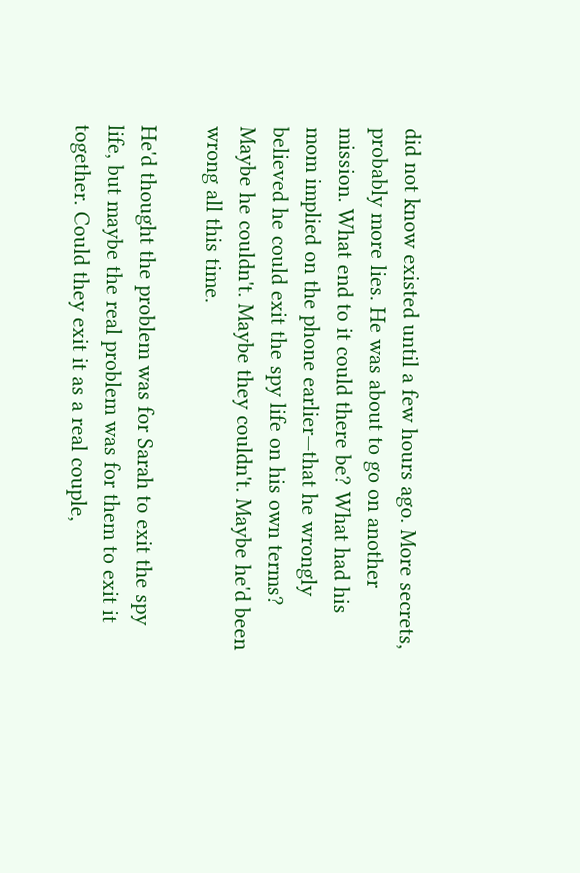did not know existed until a few hours ago. More secrets, probably more lies. He was about to go on another mission. What end to it could there be? What had his mom implied on the phone earlier—that he wrongly believed he could exit the spy life on his own terms? Maybe he couldn't. Maybe they couldn't. Maybe he'd been wrong all this time.

He'd thought the problem was for Sarah to exit the spy life, but maybe the real problem was for them to exit it together. Could they exit it as a real couple,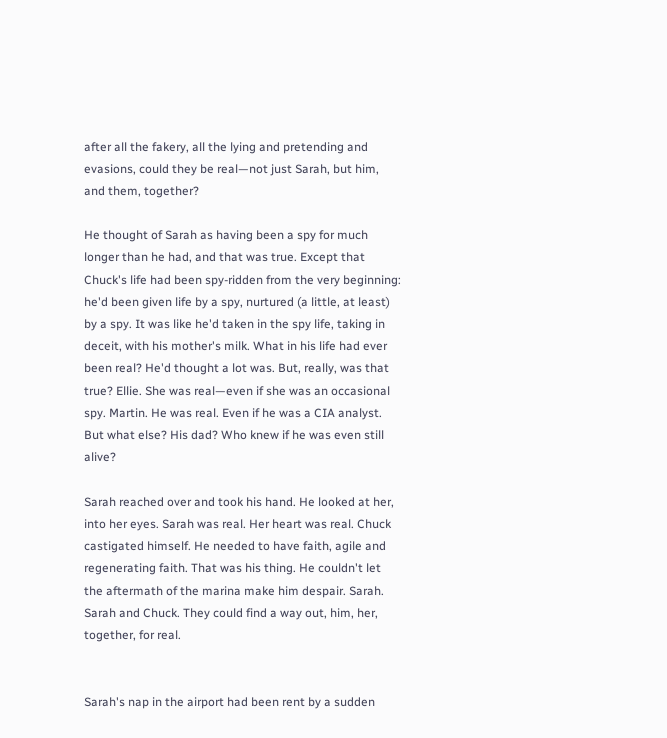after all the fakery, all the lying and pretending and evasions, could they be real—not just Sarah, but him, and them, together?

He thought of Sarah as having been a spy for much longer than he had, and that was true. Except that Chuck's life had been spy-ridden from the very beginning: he'd been given life by a spy, nurtured (a little, at least) by a spy. It was like he'd taken in the spy life, taking in deceit, with his mother's milk. What in his life had ever been real? He'd thought a lot was. But, really, was that true? Ellie. She was real—even if she was an occasional spy. Martin. He was real. Even if he was a CIA analyst. But what else? His dad? Who knew if he was even still alive?

Sarah reached over and took his hand. He looked at her, into her eyes. Sarah was real. Her heart was real. Chuck castigated himself. He needed to have faith, agile and regenerating faith. That was his thing. He couldn't let the aftermath of the marina make him despair. Sarah. Sarah and Chuck. They could find a way out, him, her, together, for real.


Sarah's nap in the airport had been rent by a sudden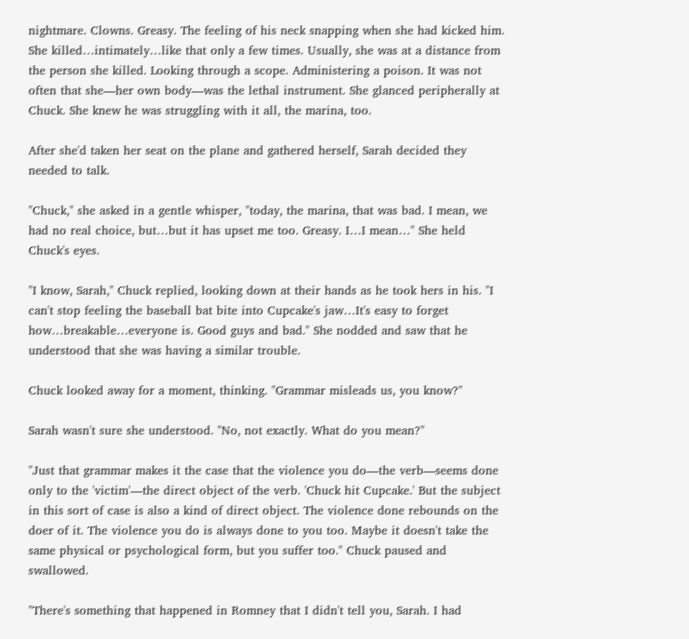nightmare. Clowns. Greasy. The feeling of his neck snapping when she had kicked him. She killed…intimately…like that only a few times. Usually, she was at a distance from the person she killed. Looking through a scope. Administering a poison. It was not often that she—her own body—was the lethal instrument. She glanced peripherally at Chuck. She knew he was struggling with it all, the marina, too.

After she'd taken her seat on the plane and gathered herself, Sarah decided they needed to talk.

"Chuck," she asked in a gentle whisper, "today, the marina, that was bad. I mean, we had no real choice, but…but it has upset me too. Greasy. I…I mean…" She held Chuck's eyes.

"I know, Sarah," Chuck replied, looking down at their hands as he took hers in his. "I can't stop feeling the baseball bat bite into Cupcake's jaw…It's easy to forget how…breakable…everyone is. Good guys and bad." She nodded and saw that he understood that she was having a similar trouble.

Chuck looked away for a moment, thinking. "Grammar misleads us, you know?"

Sarah wasn't sure she understood. "No, not exactly. What do you mean?"

"Just that grammar makes it the case that the violence you do—the verb—seems done only to the 'victim'—the direct object of the verb. 'Chuck hit Cupcake.' But the subject in this sort of case is also a kind of direct object. The violence done rebounds on the doer of it. The violence you do is always done to you too. Maybe it doesn't take the same physical or psychological form, but you suffer too." Chuck paused and swallowed.

"There's something that happened in Romney that I didn't tell you, Sarah. I had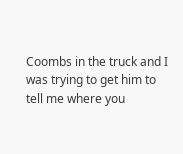Coombs in the truck and I was trying to get him to tell me where you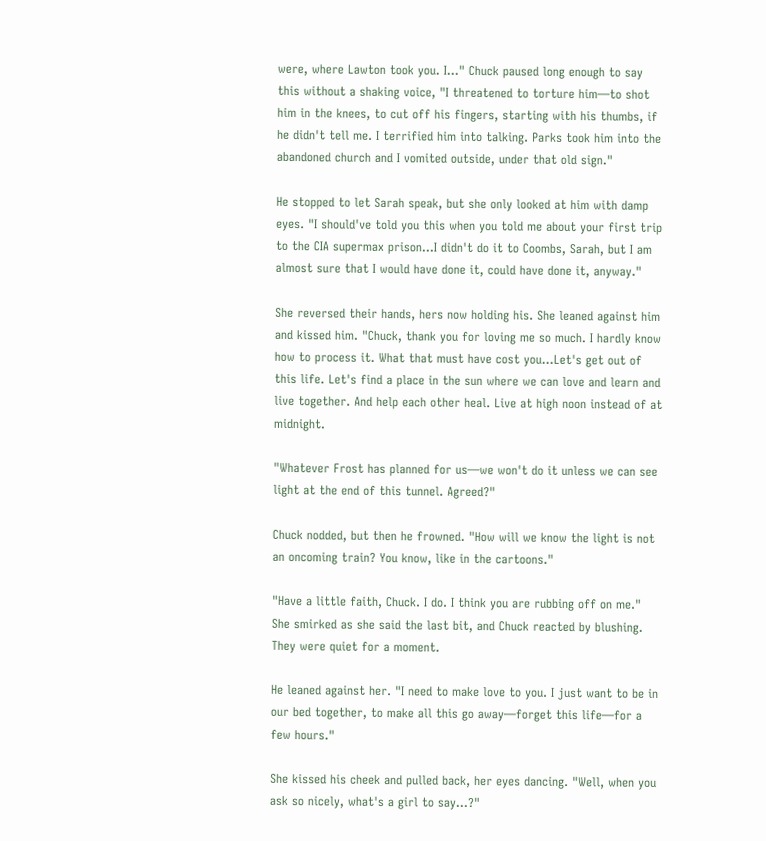were, where Lawton took you. I…" Chuck paused long enough to say this without a shaking voice, "I threatened to torture him—to shot him in the knees, to cut off his fingers, starting with his thumbs, if he didn't tell me. I terrified him into talking. Parks took him into the abandoned church and I vomited outside, under that old sign."

He stopped to let Sarah speak, but she only looked at him with damp eyes. "I should've told you this when you told me about your first trip to the CIA supermax prison...I didn't do it to Coombs, Sarah, but I am almost sure that I would have done it, could have done it, anyway."

She reversed their hands, hers now holding his. She leaned against him and kissed him. "Chuck, thank you for loving me so much. I hardly know how to process it. What that must have cost you…Let's get out of this life. Let's find a place in the sun where we can love and learn and live together. And help each other heal. Live at high noon instead of at midnight.

"Whatever Frost has planned for us—we won't do it unless we can see light at the end of this tunnel. Agreed?"

Chuck nodded, but then he frowned. "How will we know the light is not an oncoming train? You know, like in the cartoons."

"Have a little faith, Chuck. I do. I think you are rubbing off on me." She smirked as she said the last bit, and Chuck reacted by blushing. They were quiet for a moment.

He leaned against her. "I need to make love to you. I just want to be in our bed together, to make all this go away—forget this life—for a few hours."

She kissed his cheek and pulled back, her eyes dancing. "Well, when you ask so nicely, what's a girl to say...?"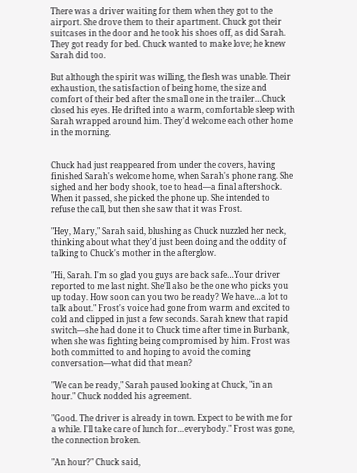There was a driver waiting for them when they got to the airport. She drove them to their apartment. Chuck got their suitcases in the door and he took his shoes off, as did Sarah. They got ready for bed. Chuck wanted to make love; he knew Sarah did too.

But although the spirit was willing, the flesh was unable. Their exhaustion, the satisfaction of being home, the size and comfort of their bed after the small one in the trailer…Chuck closed his eyes. He drifted into a warm, comfortable sleep with Sarah wrapped around him. They'd welcome each other home in the morning.


Chuck had just reappeared from under the covers, having finished Sarah's welcome home, when Sarah's phone rang. She sighed and her body shook, toe to head—a final aftershock. When it passed, she picked the phone up. She intended to refuse the call, but then she saw that it was Frost.

"Hey, Mary," Sarah said, blushing as Chuck nuzzled her neck, thinking about what they'd just been doing and the oddity of talking to Chuck's mother in the afterglow.

"Hi, Sarah. I'm so glad you guys are back safe…Your driver reported to me last night. She'll also be the one who picks you up today. How soon can you two be ready? We have…a lot to talk about." Frost's voice had gone from warm and excited to cold and clipped in just a few seconds. Sarah knew that rapid switch—she had done it to Chuck time after time in Burbank, when she was fighting being compromised by him. Frost was both committed to and hoping to avoid the coming conversation—what did that mean?

"We can be ready," Sarah paused looking at Chuck, "in an hour." Chuck nodded his agreement.

"Good. The driver is already in town. Expect to be with me for a while. I'll take care of lunch for…everybody." Frost was gone, the connection broken.

"An hour?" Chuck said,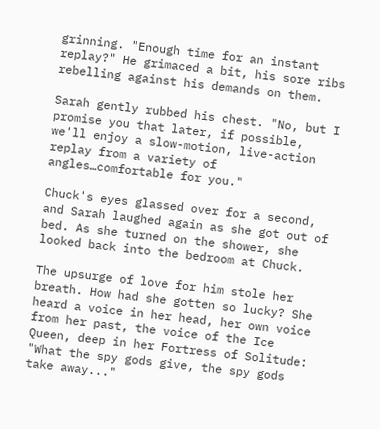grinning. "Enough time for an instant replay?" He grimaced a bit, his sore ribs rebelling against his demands on them.

Sarah gently rubbed his chest. "No, but I promise you that later, if possible, we'll enjoy a slow-motion, live-action replay from a variety of angles…comfortable for you."

Chuck's eyes glassed over for a second, and Sarah laughed again as she got out of bed. As she turned on the shower, she looked back into the bedroom at Chuck.

The upsurge of love for him stole her breath. How had she gotten so lucky? She heard a voice in her head, her own voice from her past, the voice of the Ice Queen, deep in her Fortress of Solitude: "What the spy gods give, the spy gods take away..."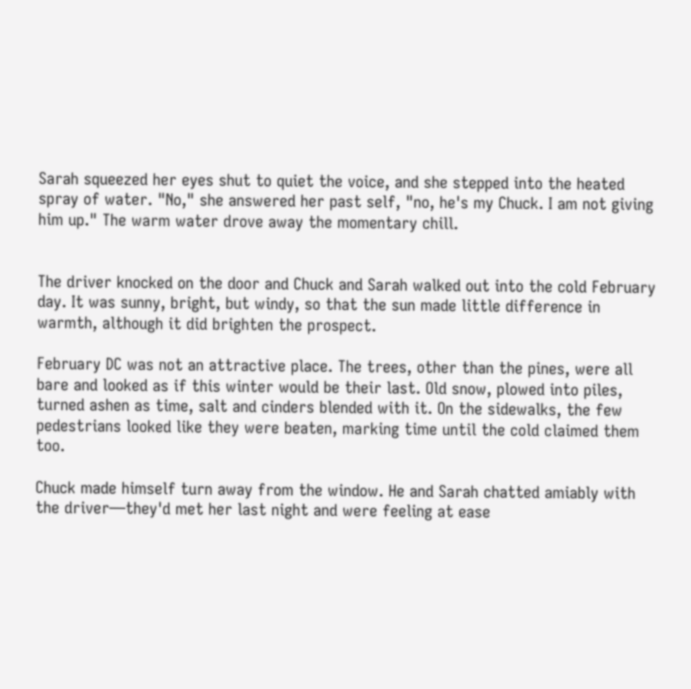Sarah squeezed her eyes shut to quiet the voice, and she stepped into the heated spray of water. "No," she answered her past self, "no, he's my Chuck. I am not giving him up." The warm water drove away the momentary chill.


The driver knocked on the door and Chuck and Sarah walked out into the cold February day. It was sunny, bright, but windy, so that the sun made little difference in warmth, although it did brighten the prospect.

February DC was not an attractive place. The trees, other than the pines, were all bare and looked as if this winter would be their last. Old snow, plowed into piles, turned ashen as time, salt and cinders blended with it. On the sidewalks, the few pedestrians looked like they were beaten, marking time until the cold claimed them too.

Chuck made himself turn away from the window. He and Sarah chatted amiably with the driver—they'd met her last night and were feeling at ease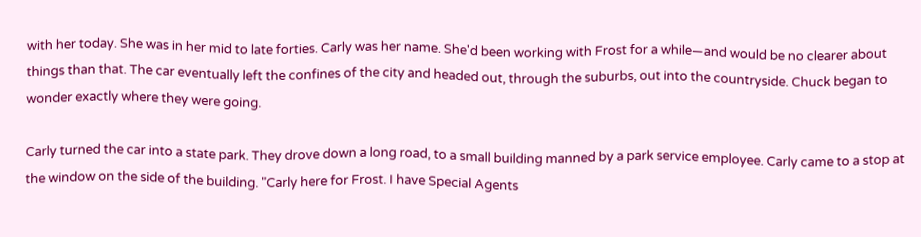with her today. She was in her mid to late forties. Carly was her name. She'd been working with Frost for a while—and would be no clearer about things than that. The car eventually left the confines of the city and headed out, through the suburbs, out into the countryside. Chuck began to wonder exactly where they were going.

Carly turned the car into a state park. They drove down a long road, to a small building manned by a park service employee. Carly came to a stop at the window on the side of the building. "Carly here for Frost. I have Special Agents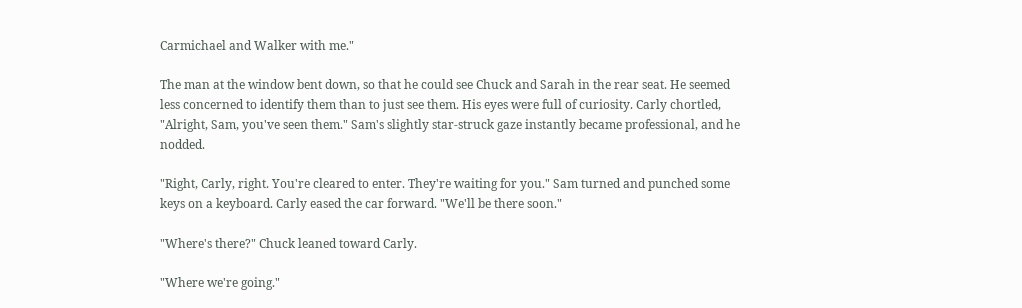Carmichael and Walker with me."

The man at the window bent down, so that he could see Chuck and Sarah in the rear seat. He seemed less concerned to identify them than to just see them. His eyes were full of curiosity. Carly chortled, "Alright, Sam, you've seen them." Sam's slightly star-struck gaze instantly became professional, and he nodded.

"Right, Carly, right. You're cleared to enter. They're waiting for you." Sam turned and punched some keys on a keyboard. Carly eased the car forward. "We'll be there soon."

"Where's there?" Chuck leaned toward Carly.

"Where we're going."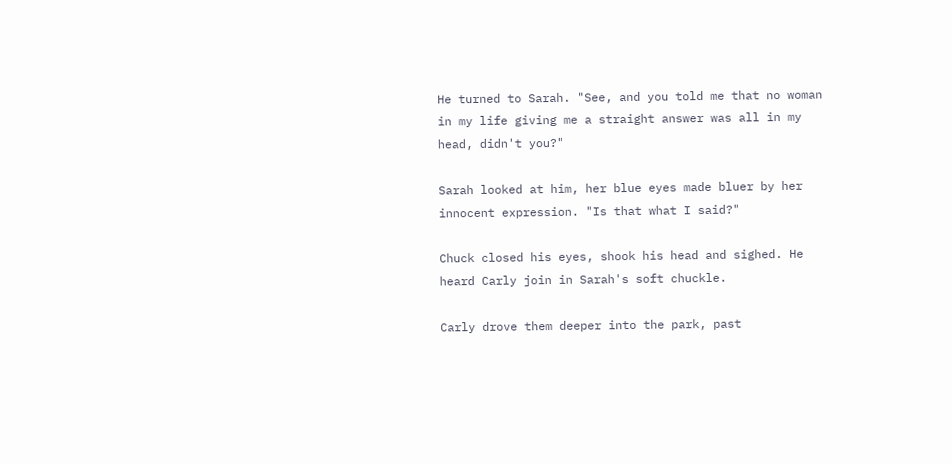He turned to Sarah. "See, and you told me that no woman in my life giving me a straight answer was all in my head, didn't you?"

Sarah looked at him, her blue eyes made bluer by her innocent expression. "Is that what I said?"

Chuck closed his eyes, shook his head and sighed. He heard Carly join in Sarah's soft chuckle.

Carly drove them deeper into the park, past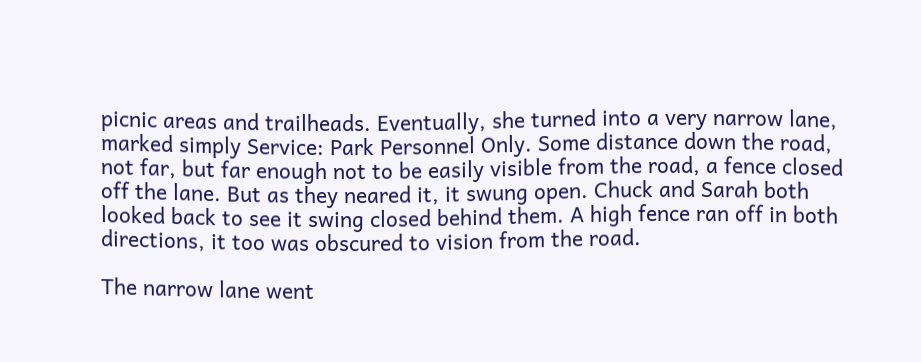picnic areas and trailheads. Eventually, she turned into a very narrow lane, marked simply Service: Park Personnel Only. Some distance down the road, not far, but far enough not to be easily visible from the road, a fence closed off the lane. But as they neared it, it swung open. Chuck and Sarah both looked back to see it swing closed behind them. A high fence ran off in both directions, it too was obscured to vision from the road.

The narrow lane went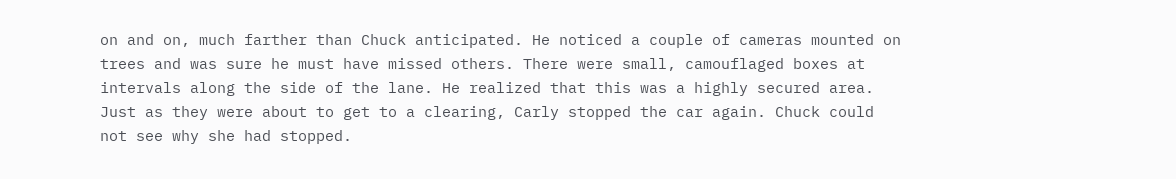on and on, much farther than Chuck anticipated. He noticed a couple of cameras mounted on trees and was sure he must have missed others. There were small, camouflaged boxes at intervals along the side of the lane. He realized that this was a highly secured area. Just as they were about to get to a clearing, Carly stopped the car again. Chuck could not see why she had stopped.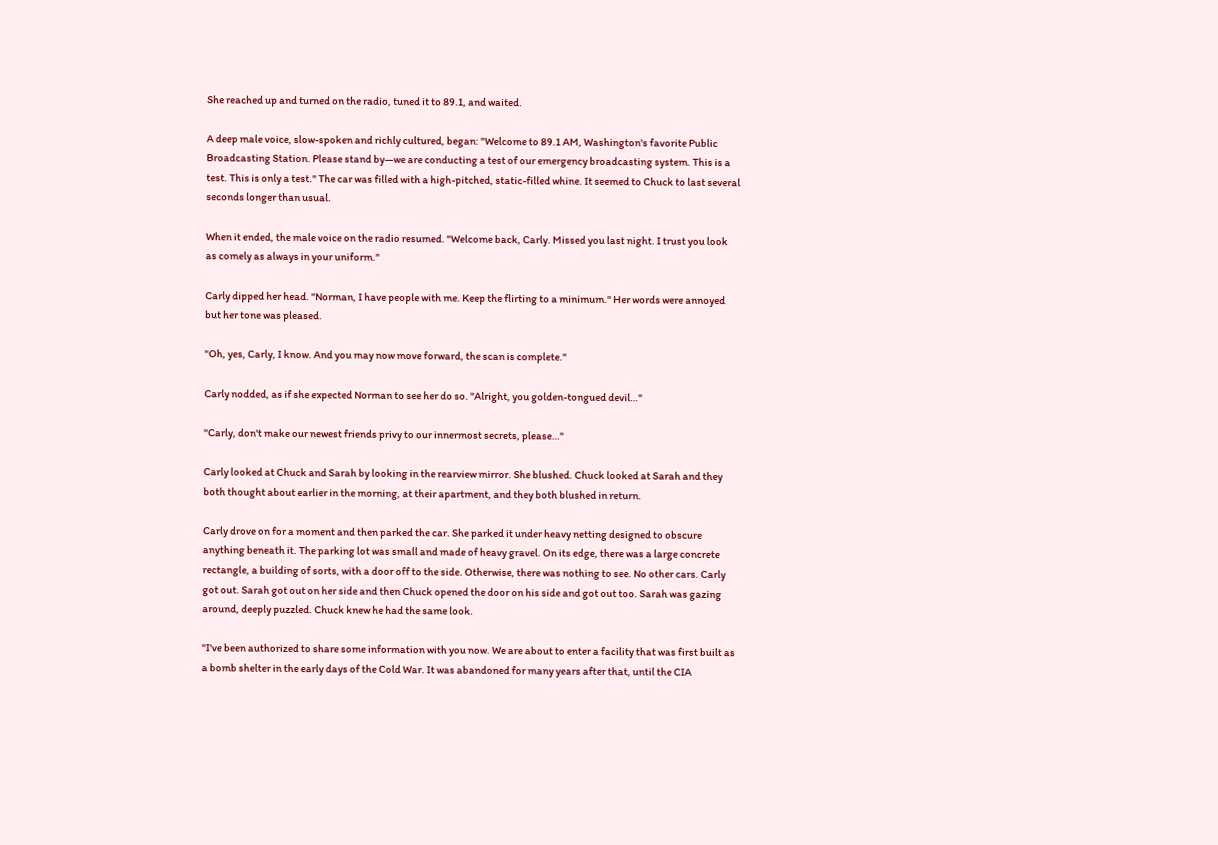She reached up and turned on the radio, tuned it to 89.1, and waited.

A deep male voice, slow-spoken and richly cultured, began: "Welcome to 89.1 AM, Washington's favorite Public Broadcasting Station. Please stand by—we are conducting a test of our emergency broadcasting system. This is a test. This is only a test." The car was filled with a high-pitched, static-filled whine. It seemed to Chuck to last several seconds longer than usual.

When it ended, the male voice on the radio resumed. "Welcome back, Carly. Missed you last night. I trust you look as comely as always in your uniform."

Carly dipped her head. "Norman, I have people with me. Keep the flirting to a minimum." Her words were annoyed but her tone was pleased.

"Oh, yes, Carly, I know. And you may now move forward, the scan is complete."

Carly nodded, as if she expected Norman to see her do so. "Alright, you golden-tongued devil…"

"Carly, don't make our newest friends privy to our innermost secrets, please…"

Carly looked at Chuck and Sarah by looking in the rearview mirror. She blushed. Chuck looked at Sarah and they both thought about earlier in the morning, at their apartment, and they both blushed in return.

Carly drove on for a moment and then parked the car. She parked it under heavy netting designed to obscure anything beneath it. The parking lot was small and made of heavy gravel. On its edge, there was a large concrete rectangle, a building of sorts, with a door off to the side. Otherwise, there was nothing to see. No other cars. Carly got out. Sarah got out on her side and then Chuck opened the door on his side and got out too. Sarah was gazing around, deeply puzzled. Chuck knew he had the same look.

"I've been authorized to share some information with you now. We are about to enter a facility that was first built as a bomb shelter in the early days of the Cold War. It was abandoned for many years after that, until the CIA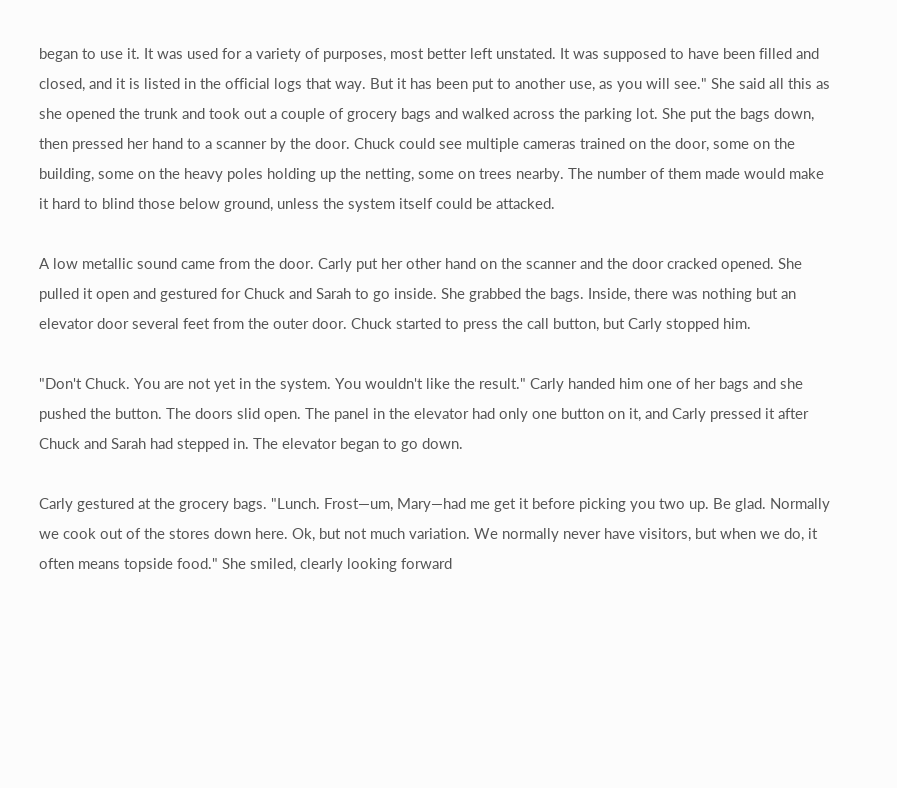began to use it. It was used for a variety of purposes, most better left unstated. It was supposed to have been filled and closed, and it is listed in the official logs that way. But it has been put to another use, as you will see." She said all this as she opened the trunk and took out a couple of grocery bags and walked across the parking lot. She put the bags down, then pressed her hand to a scanner by the door. Chuck could see multiple cameras trained on the door, some on the building, some on the heavy poles holding up the netting, some on trees nearby. The number of them made would make it hard to blind those below ground, unless the system itself could be attacked.

A low metallic sound came from the door. Carly put her other hand on the scanner and the door cracked opened. She pulled it open and gestured for Chuck and Sarah to go inside. She grabbed the bags. Inside, there was nothing but an elevator door several feet from the outer door. Chuck started to press the call button, but Carly stopped him.

"Don't Chuck. You are not yet in the system. You wouldn't like the result." Carly handed him one of her bags and she pushed the button. The doors slid open. The panel in the elevator had only one button on it, and Carly pressed it after Chuck and Sarah had stepped in. The elevator began to go down.

Carly gestured at the grocery bags. "Lunch. Frost—um, Mary—had me get it before picking you two up. Be glad. Normally we cook out of the stores down here. Ok, but not much variation. We normally never have visitors, but when we do, it often means topside food." She smiled, clearly looking forward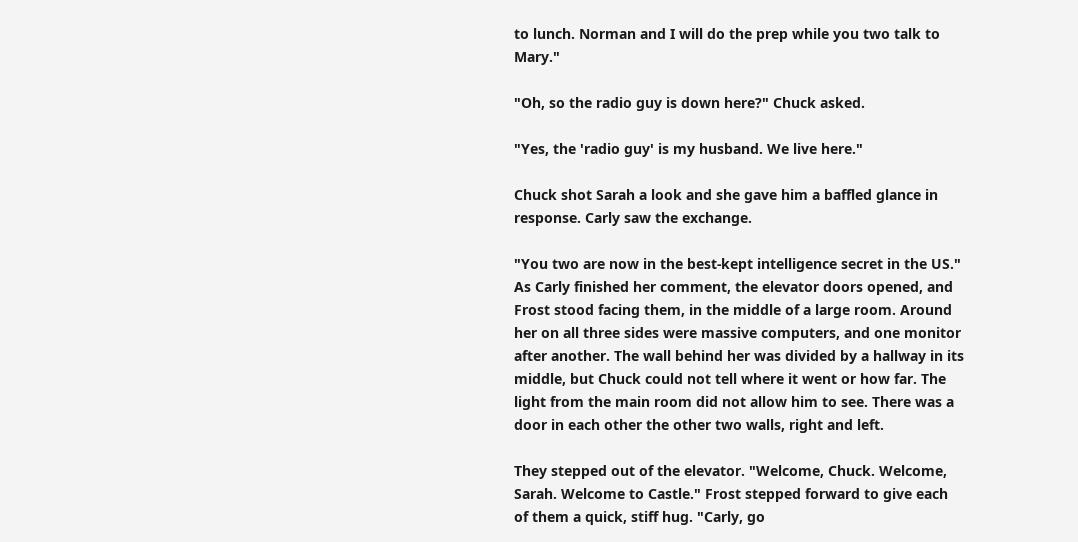to lunch. Norman and I will do the prep while you two talk to Mary."

"Oh, so the radio guy is down here?" Chuck asked.

"Yes, the 'radio guy' is my husband. We live here."

Chuck shot Sarah a look and she gave him a baffled glance in response. Carly saw the exchange.

"You two are now in the best-kept intelligence secret in the US." As Carly finished her comment, the elevator doors opened, and Frost stood facing them, in the middle of a large room. Around her on all three sides were massive computers, and one monitor after another. The wall behind her was divided by a hallway in its middle, but Chuck could not tell where it went or how far. The light from the main room did not allow him to see. There was a door in each other the other two walls, right and left.

They stepped out of the elevator. "Welcome, Chuck. Welcome, Sarah. Welcome to Castle." Frost stepped forward to give each of them a quick, stiff hug. "Carly, go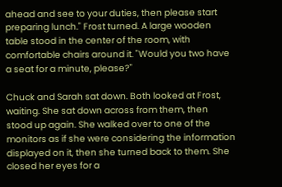ahead and see to your duties, then please start preparing lunch." Frost turned. A large wooden table stood in the center of the room, with comfortable chairs around it. "Would you two have a seat for a minute, please?"

Chuck and Sarah sat down. Both looked at Frost, waiting. She sat down across from them, then stood up again. She walked over to one of the monitors as if she were considering the information displayed on it, then she turned back to them. She closed her eyes for a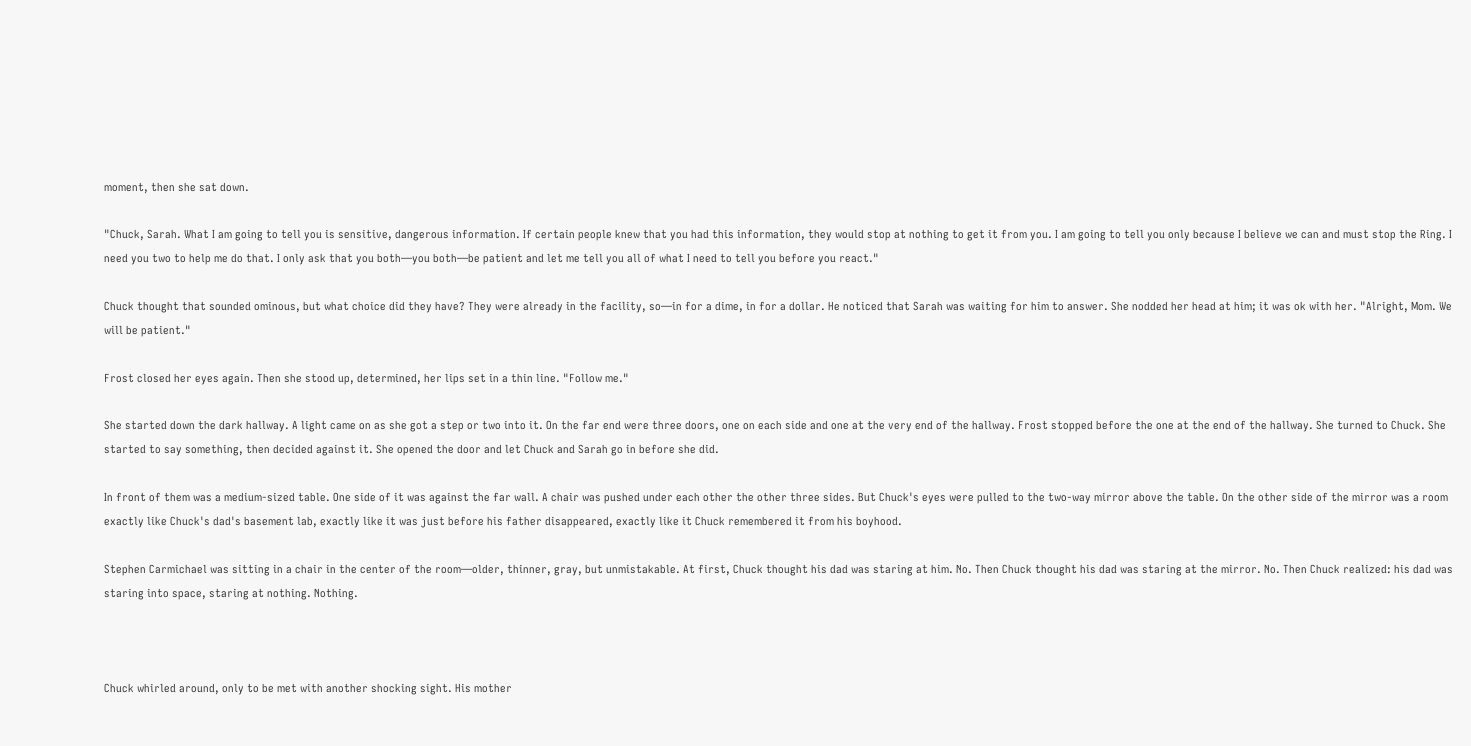moment, then she sat down.

"Chuck, Sarah. What I am going to tell you is sensitive, dangerous information. If certain people knew that you had this information, they would stop at nothing to get it from you. I am going to tell you only because I believe we can and must stop the Ring. I need you two to help me do that. I only ask that you both—you both—be patient and let me tell you all of what I need to tell you before you react."

Chuck thought that sounded ominous, but what choice did they have? They were already in the facility, so—in for a dime, in for a dollar. He noticed that Sarah was waiting for him to answer. She nodded her head at him; it was ok with her. "Alright, Mom. We will be patient."

Frost closed her eyes again. Then she stood up, determined, her lips set in a thin line. "Follow me."

She started down the dark hallway. A light came on as she got a step or two into it. On the far end were three doors, one on each side and one at the very end of the hallway. Frost stopped before the one at the end of the hallway. She turned to Chuck. She started to say something, then decided against it. She opened the door and let Chuck and Sarah go in before she did.

In front of them was a medium-sized table. One side of it was against the far wall. A chair was pushed under each other the other three sides. But Chuck's eyes were pulled to the two-way mirror above the table. On the other side of the mirror was a room exactly like Chuck's dad's basement lab, exactly like it was just before his father disappeared, exactly like it Chuck remembered it from his boyhood.

Stephen Carmichael was sitting in a chair in the center of the room—older, thinner, gray, but unmistakable. At first, Chuck thought his dad was staring at him. No. Then Chuck thought his dad was staring at the mirror. No. Then Chuck realized: his dad was staring into space, staring at nothing. Nothing.



Chuck whirled around, only to be met with another shocking sight. His mother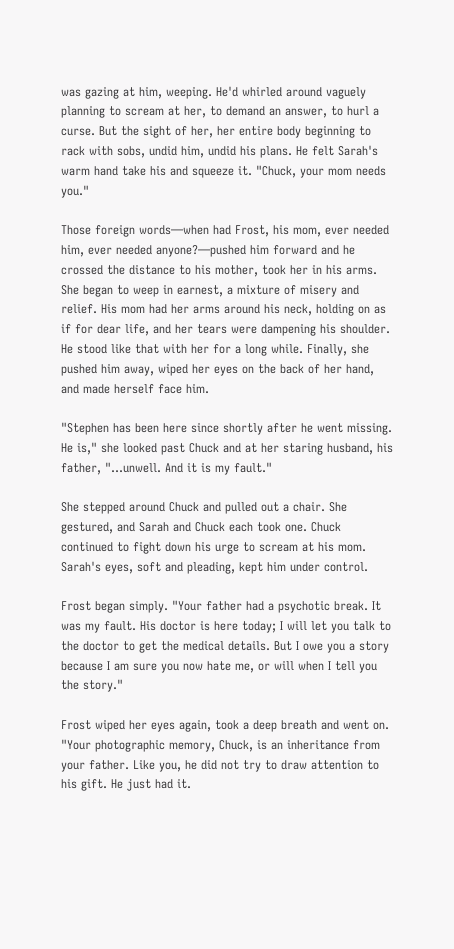was gazing at him, weeping. He'd whirled around vaguely planning to scream at her, to demand an answer, to hurl a curse. But the sight of her, her entire body beginning to rack with sobs, undid him, undid his plans. He felt Sarah's warm hand take his and squeeze it. "Chuck, your mom needs you."

Those foreign words—when had Frost, his mom, ever needed him, ever needed anyone?—pushed him forward and he crossed the distance to his mother, took her in his arms. She began to weep in earnest, a mixture of misery and relief. His mom had her arms around his neck, holding on as if for dear life, and her tears were dampening his shoulder. He stood like that with her for a long while. Finally, she pushed him away, wiped her eyes on the back of her hand, and made herself face him.

"Stephen has been here since shortly after he went missing. He is," she looked past Chuck and at her staring husband, his father, "…unwell. And it is my fault."

She stepped around Chuck and pulled out a chair. She gestured, and Sarah and Chuck each took one. Chuck continued to fight down his urge to scream at his mom. Sarah's eyes, soft and pleading, kept him under control.

Frost began simply. "Your father had a psychotic break. It was my fault. His doctor is here today; I will let you talk to the doctor to get the medical details. But I owe you a story because I am sure you now hate me, or will when I tell you the story."

Frost wiped her eyes again, took a deep breath and went on. "Your photographic memory, Chuck, is an inheritance from your father. Like you, he did not try to draw attention to his gift. He just had it.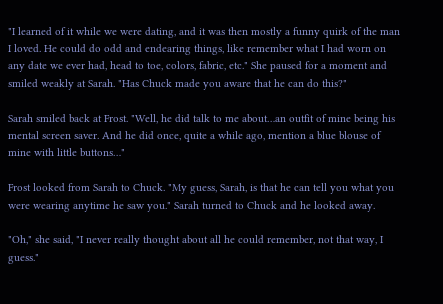"I learned of it while we were dating, and it was then mostly a funny quirk of the man I loved. He could do odd and endearing things, like remember what I had worn on any date we ever had, head to toe, colors, fabric, etc." She paused for a moment and smiled weakly at Sarah. "Has Chuck made you aware that he can do this?"

Sarah smiled back at Frost. "Well, he did talk to me about…an outfit of mine being his mental screen saver. And he did once, quite a while ago, mention a blue blouse of mine with little buttons…"

Frost looked from Sarah to Chuck. "My guess, Sarah, is that he can tell you what you were wearing anytime he saw you." Sarah turned to Chuck and he looked away.

"Oh," she said, "I never really thought about all he could remember, not that way, I guess."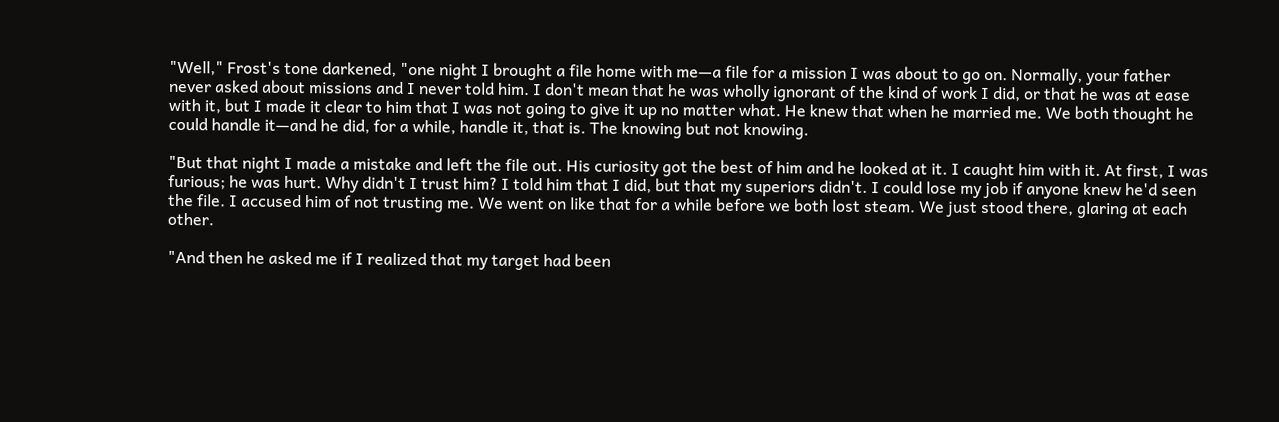"Well," Frost's tone darkened, "one night I brought a file home with me—a file for a mission I was about to go on. Normally, your father never asked about missions and I never told him. I don't mean that he was wholly ignorant of the kind of work I did, or that he was at ease with it, but I made it clear to him that I was not going to give it up no matter what. He knew that when he married me. We both thought he could handle it—and he did, for a while, handle it, that is. The knowing but not knowing.

"But that night I made a mistake and left the file out. His curiosity got the best of him and he looked at it. I caught him with it. At first, I was furious; he was hurt. Why didn't I trust him? I told him that I did, but that my superiors didn't. I could lose my job if anyone knew he'd seen the file. I accused him of not trusting me. We went on like that for a while before we both lost steam. We just stood there, glaring at each other.

"And then he asked me if I realized that my target had been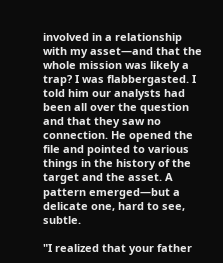involved in a relationship with my asset—and that the whole mission was likely a trap? I was flabbergasted. I told him our analysts had been all over the question and that they saw no connection. He opened the file and pointed to various things in the history of the target and the asset. A pattern emerged—but a delicate one, hard to see, subtle.

"I realized that your father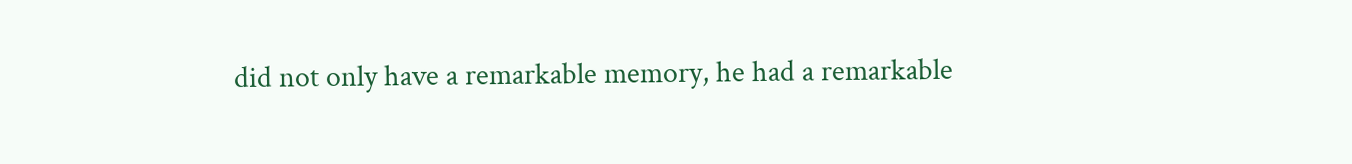did not only have a remarkable memory, he had a remarkable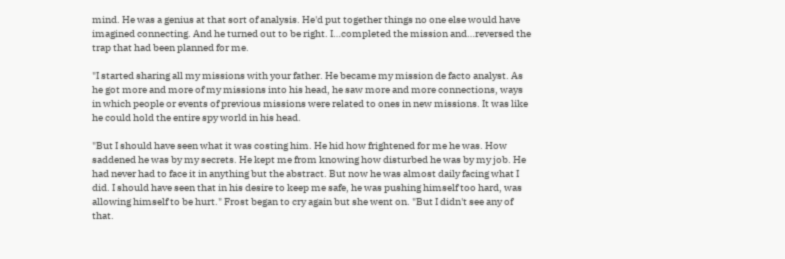mind. He was a genius at that sort of analysis. He'd put together things no one else would have imagined connecting. And he turned out to be right. I…completed the mission and…reversed the trap that had been planned for me.

"I started sharing all my missions with your father. He became my mission de facto analyst. As he got more and more of my missions into his head, he saw more and more connections, ways in which people or events of previous missions were related to ones in new missions. It was like he could hold the entire spy world in his head.

"But I should have seen what it was costing him. He hid how frightened for me he was. How saddened he was by my secrets. He kept me from knowing how disturbed he was by my job. He had never had to face it in anything but the abstract. But now he was almost daily facing what I did. I should have seen that in his desire to keep me safe, he was pushing himself too hard, was allowing himself to be hurt." Frost began to cry again but she went on. "But I didn't see any of that.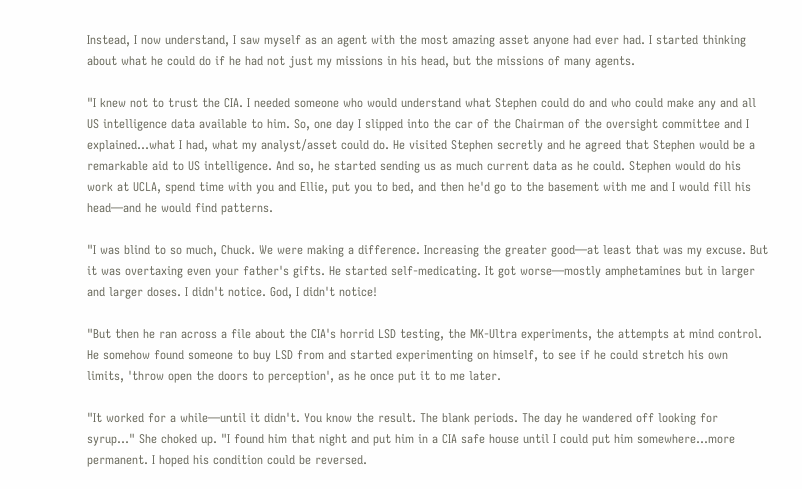Instead, I now understand, I saw myself as an agent with the most amazing asset anyone had ever had. I started thinking about what he could do if he had not just my missions in his head, but the missions of many agents.

"I knew not to trust the CIA. I needed someone who would understand what Stephen could do and who could make any and all US intelligence data available to him. So, one day I slipped into the car of the Chairman of the oversight committee and I explained…what I had, what my analyst/asset could do. He visited Stephen secretly and he agreed that Stephen would be a remarkable aid to US intelligence. And so, he started sending us as much current data as he could. Stephen would do his work at UCLA, spend time with you and Ellie, put you to bed, and then he'd go to the basement with me and I would fill his head—and he would find patterns.

"I was blind to so much, Chuck. We were making a difference. Increasing the greater good—at least that was my excuse. But it was overtaxing even your father's gifts. He started self-medicating. It got worse—mostly amphetamines but in larger and larger doses. I didn't notice. God, I didn't notice!

"But then he ran across a file about the CIA's horrid LSD testing, the MK-Ultra experiments, the attempts at mind control. He somehow found someone to buy LSD from and started experimenting on himself, to see if he could stretch his own limits, 'throw open the doors to perception', as he once put it to me later.

"It worked for a while—until it didn't. You know the result. The blank periods. The day he wandered off looking for syrup…" She choked up. "I found him that night and put him in a CIA safe house until I could put him somewhere…more permanent. I hoped his condition could be reversed.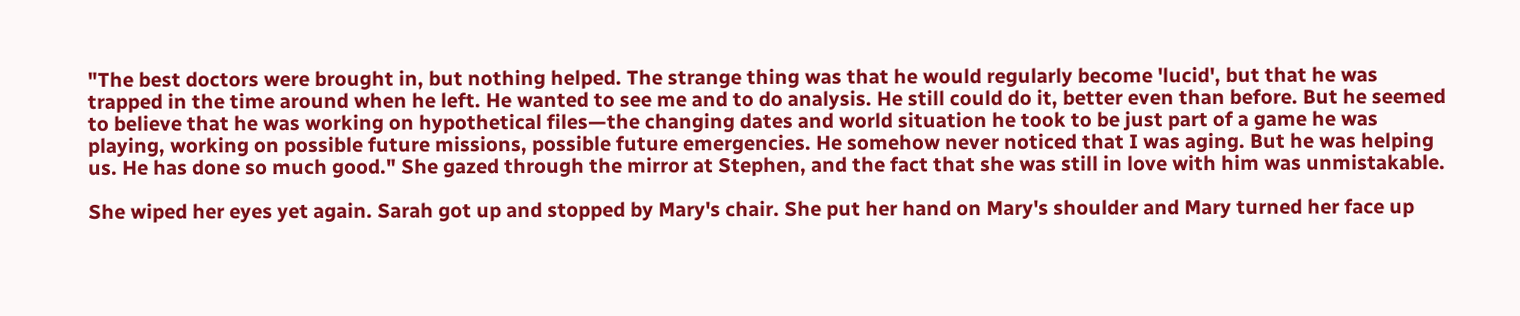"The best doctors were brought in, but nothing helped. The strange thing was that he would regularly become 'lucid', but that he was trapped in the time around when he left. He wanted to see me and to do analysis. He still could do it, better even than before. But he seemed to believe that he was working on hypothetical files—the changing dates and world situation he took to be just part of a game he was playing, working on possible future missions, possible future emergencies. He somehow never noticed that I was aging. But he was helping us. He has done so much good." She gazed through the mirror at Stephen, and the fact that she was still in love with him was unmistakable.

She wiped her eyes yet again. Sarah got up and stopped by Mary's chair. She put her hand on Mary's shoulder and Mary turned her face up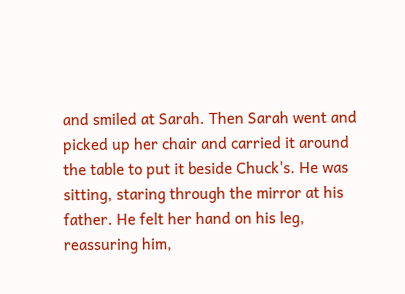and smiled at Sarah. Then Sarah went and picked up her chair and carried it around the table to put it beside Chuck's. He was sitting, staring through the mirror at his father. He felt her hand on his leg, reassuring him,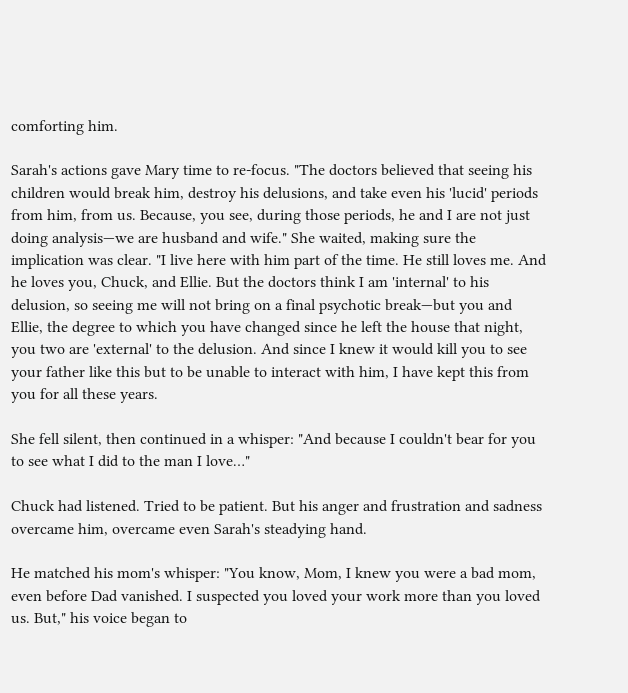comforting him.

Sarah's actions gave Mary time to re-focus. "The doctors believed that seeing his children would break him, destroy his delusions, and take even his 'lucid' periods from him, from us. Because, you see, during those periods, he and I are not just doing analysis—we are husband and wife." She waited, making sure the implication was clear. "I live here with him part of the time. He still loves me. And he loves you, Chuck, and Ellie. But the doctors think I am 'internal' to his delusion, so seeing me will not bring on a final psychotic break—but you and Ellie, the degree to which you have changed since he left the house that night, you two are 'external' to the delusion. And since I knew it would kill you to see your father like this but to be unable to interact with him, I have kept this from you for all these years.

She fell silent, then continued in a whisper: "And because I couldn't bear for you to see what I did to the man I love…"

Chuck had listened. Tried to be patient. But his anger and frustration and sadness overcame him, overcame even Sarah's steadying hand.

He matched his mom's whisper: "You know, Mom, I knew you were a bad mom, even before Dad vanished. I suspected you loved your work more than you loved us. But," his voice began to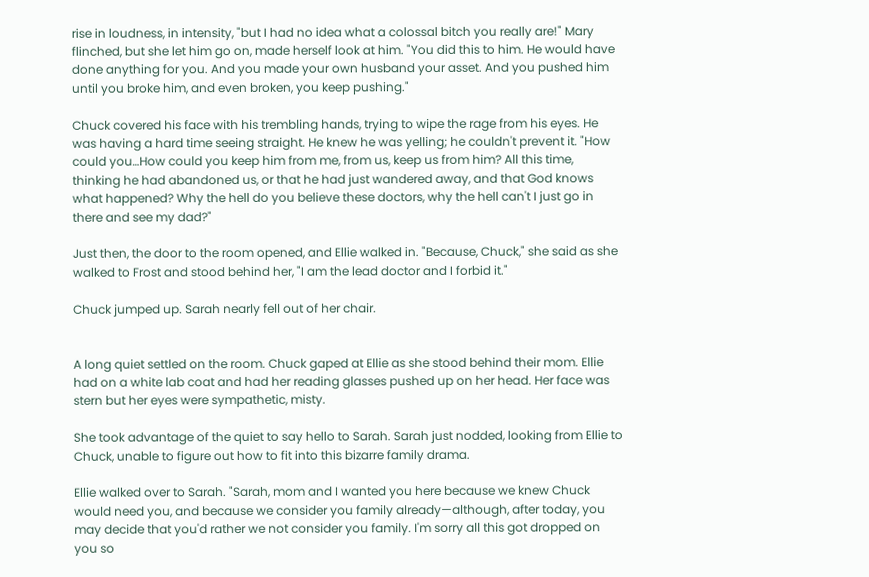rise in loudness, in intensity, "but I had no idea what a colossal bitch you really are!" Mary flinched, but she let him go on, made herself look at him. "You did this to him. He would have done anything for you. And you made your own husband your asset. And you pushed him until you broke him, and even broken, you keep pushing."

Chuck covered his face with his trembling hands, trying to wipe the rage from his eyes. He was having a hard time seeing straight. He knew he was yelling; he couldn't prevent it. "How could you…How could you keep him from me, from us, keep us from him? All this time, thinking he had abandoned us, or that he had just wandered away, and that God knows what happened? Why the hell do you believe these doctors, why the hell can't I just go in there and see my dad?"

Just then, the door to the room opened, and Ellie walked in. "Because, Chuck," she said as she walked to Frost and stood behind her, "I am the lead doctor and I forbid it."

Chuck jumped up. Sarah nearly fell out of her chair.


A long quiet settled on the room. Chuck gaped at Ellie as she stood behind their mom. Ellie had on a white lab coat and had her reading glasses pushed up on her head. Her face was stern but her eyes were sympathetic, misty.

She took advantage of the quiet to say hello to Sarah. Sarah just nodded, looking from Ellie to Chuck, unable to figure out how to fit into this bizarre family drama.

Ellie walked over to Sarah. "Sarah, mom and I wanted you here because we knew Chuck would need you, and because we consider you family already—although, after today, you may decide that you'd rather we not consider you family. I'm sorry all this got dropped on you so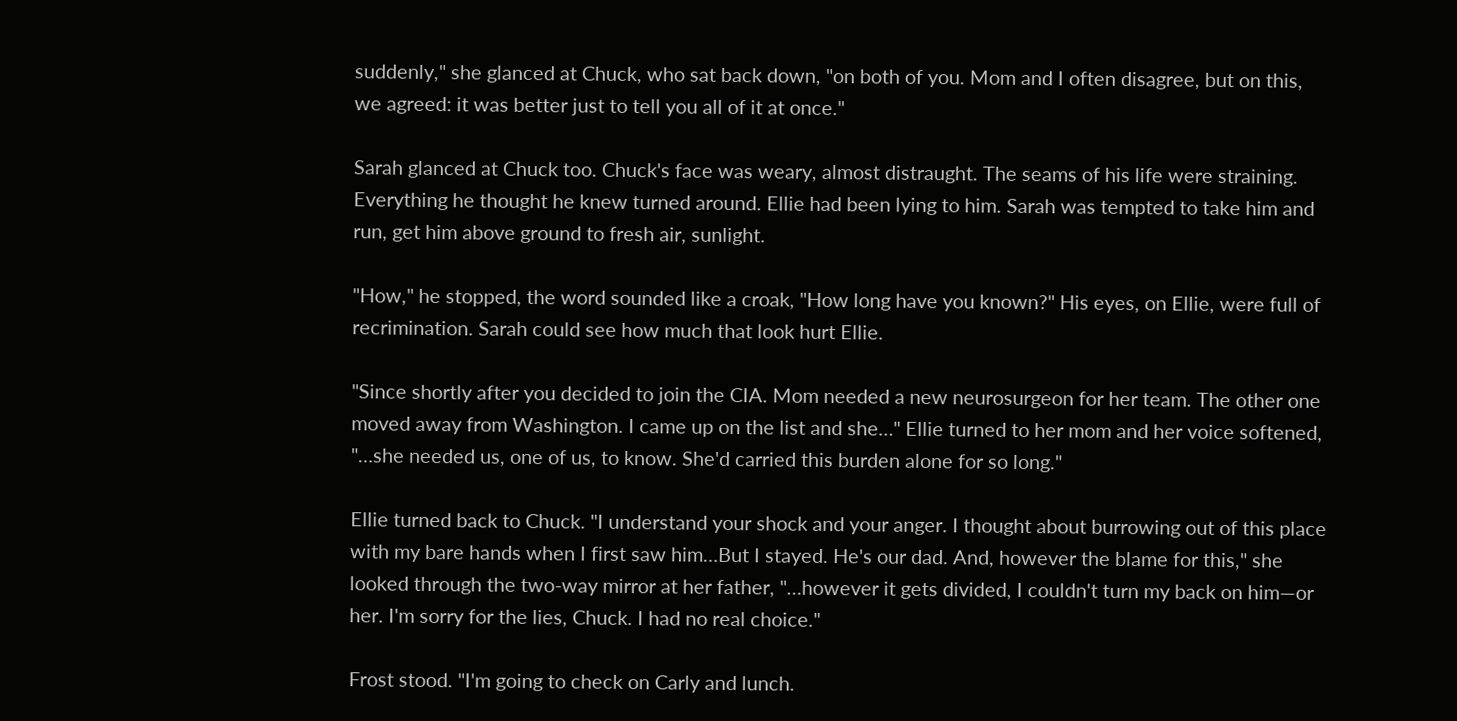suddenly," she glanced at Chuck, who sat back down, "on both of you. Mom and I often disagree, but on this, we agreed: it was better just to tell you all of it at once."

Sarah glanced at Chuck too. Chuck's face was weary, almost distraught. The seams of his life were straining. Everything he thought he knew turned around. Ellie had been lying to him. Sarah was tempted to take him and run, get him above ground to fresh air, sunlight.

"How," he stopped, the word sounded like a croak, "How long have you known?" His eyes, on Ellie, were full of recrimination. Sarah could see how much that look hurt Ellie.

"Since shortly after you decided to join the CIA. Mom needed a new neurosurgeon for her team. The other one moved away from Washington. I came up on the list and she…" Ellie turned to her mom and her voice softened, "…she needed us, one of us, to know. She'd carried this burden alone for so long."

Ellie turned back to Chuck. "I understand your shock and your anger. I thought about burrowing out of this place with my bare hands when I first saw him…But I stayed. He's our dad. And, however the blame for this," she looked through the two-way mirror at her father, "…however it gets divided, I couldn't turn my back on him—or her. I'm sorry for the lies, Chuck. I had no real choice."

Frost stood. "I'm going to check on Carly and lunch.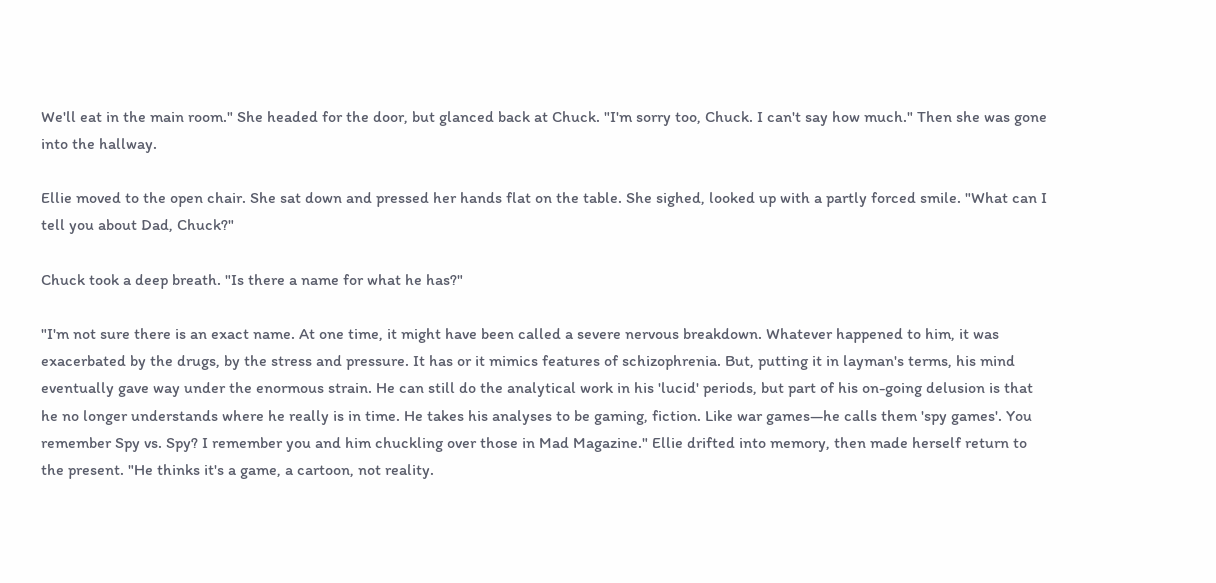We'll eat in the main room." She headed for the door, but glanced back at Chuck. "I'm sorry too, Chuck. I can't say how much." Then she was gone into the hallway.

Ellie moved to the open chair. She sat down and pressed her hands flat on the table. She sighed, looked up with a partly forced smile. "What can I tell you about Dad, Chuck?"

Chuck took a deep breath. "Is there a name for what he has?"

"I'm not sure there is an exact name. At one time, it might have been called a severe nervous breakdown. Whatever happened to him, it was exacerbated by the drugs, by the stress and pressure. It has or it mimics features of schizophrenia. But, putting it in layman's terms, his mind eventually gave way under the enormous strain. He can still do the analytical work in his 'lucid' periods, but part of his on-going delusion is that he no longer understands where he really is in time. He takes his analyses to be gaming, fiction. Like war games—he calls them 'spy games'. You remember Spy vs. Spy? I remember you and him chuckling over those in Mad Magazine." Ellie drifted into memory, then made herself return to the present. "He thinks it's a game, a cartoon, not reality.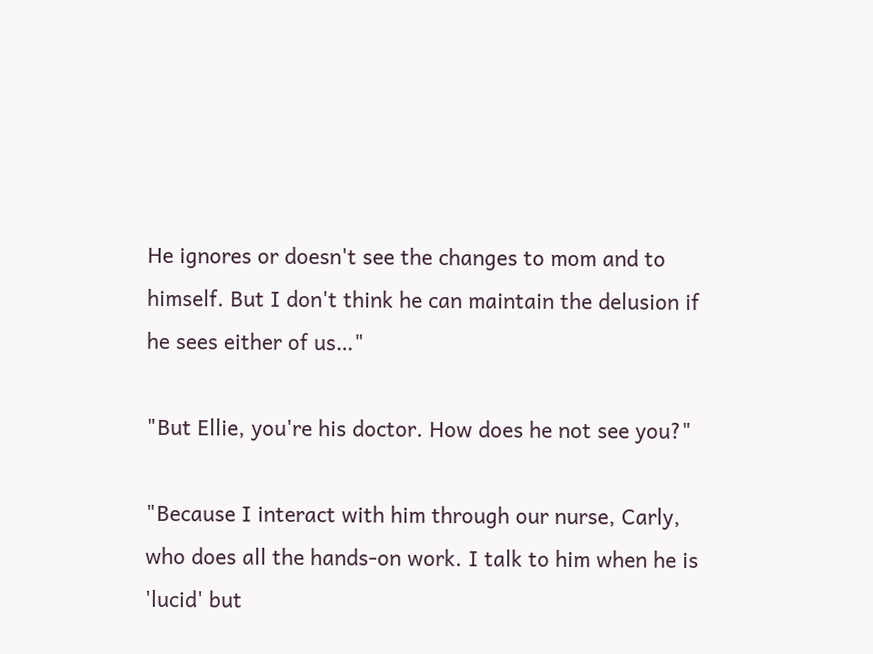He ignores or doesn't see the changes to mom and to himself. But I don't think he can maintain the delusion if he sees either of us…"

"But Ellie, you're his doctor. How does he not see you?"

"Because I interact with him through our nurse, Carly, who does all the hands-on work. I talk to him when he is 'lucid' but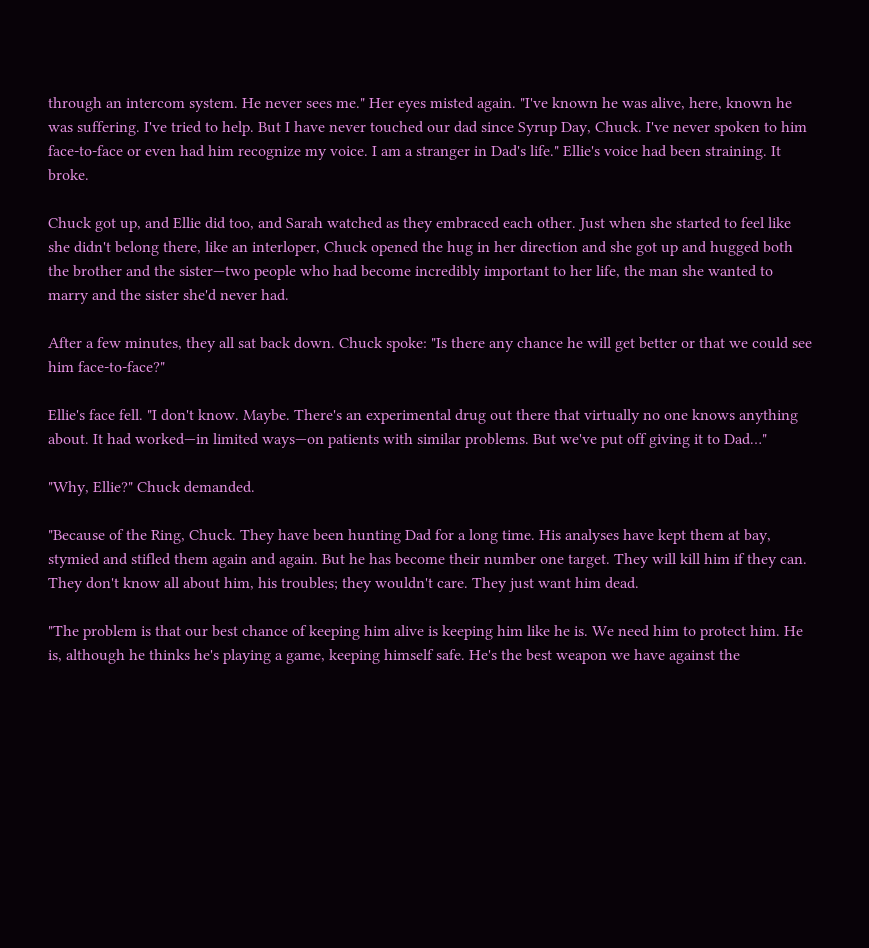through an intercom system. He never sees me." Her eyes misted again. "I've known he was alive, here, known he was suffering. I've tried to help. But I have never touched our dad since Syrup Day, Chuck. I've never spoken to him face-to-face or even had him recognize my voice. I am a stranger in Dad's life." Ellie's voice had been straining. It broke.

Chuck got up, and Ellie did too, and Sarah watched as they embraced each other. Just when she started to feel like she didn't belong there, like an interloper, Chuck opened the hug in her direction and she got up and hugged both the brother and the sister—two people who had become incredibly important to her life, the man she wanted to marry and the sister she'd never had.

After a few minutes, they all sat back down. Chuck spoke: "Is there any chance he will get better or that we could see him face-to-face?"

Ellie's face fell. "I don't know. Maybe. There's an experimental drug out there that virtually no one knows anything about. It had worked—in limited ways—on patients with similar problems. But we've put off giving it to Dad…"

"Why, Ellie?" Chuck demanded.

"Because of the Ring, Chuck. They have been hunting Dad for a long time. His analyses have kept them at bay, stymied and stifled them again and again. But he has become their number one target. They will kill him if they can. They don't know all about him, his troubles; they wouldn't care. They just want him dead.

"The problem is that our best chance of keeping him alive is keeping him like he is. We need him to protect him. He is, although he thinks he's playing a game, keeping himself safe. He's the best weapon we have against the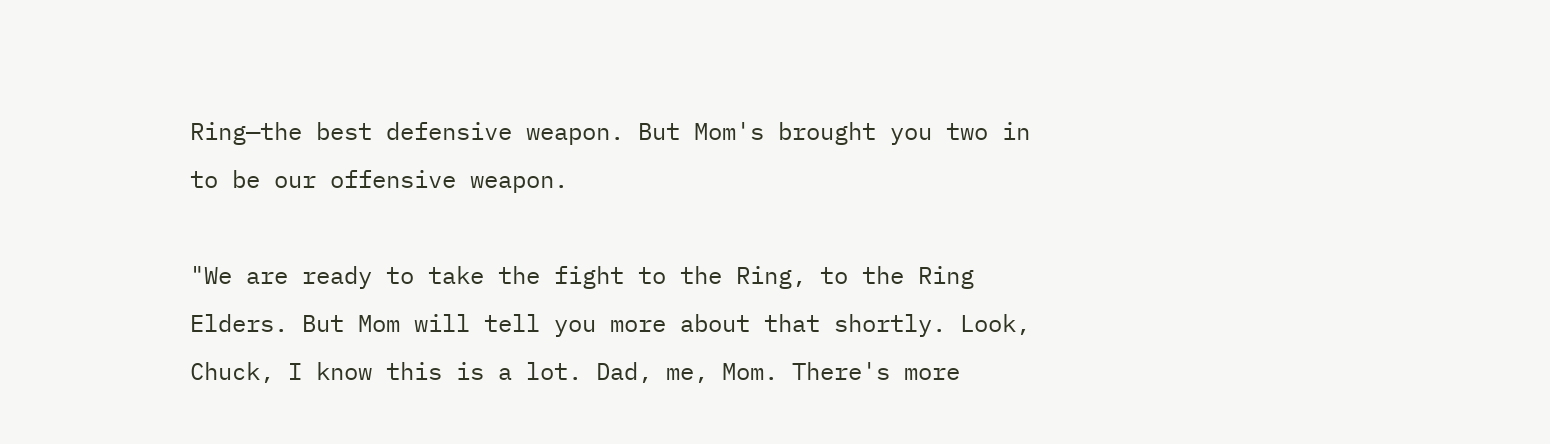Ring—the best defensive weapon. But Mom's brought you two in to be our offensive weapon.

"We are ready to take the fight to the Ring, to the Ring Elders. But Mom will tell you more about that shortly. Look, Chuck, I know this is a lot. Dad, me, Mom. There's more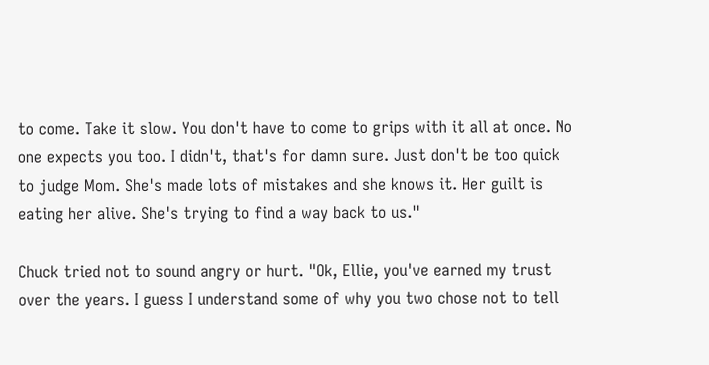to come. Take it slow. You don't have to come to grips with it all at once. No one expects you too. I didn't, that's for damn sure. Just don't be too quick to judge Mom. She's made lots of mistakes and she knows it. Her guilt is eating her alive. She's trying to find a way back to us."

Chuck tried not to sound angry or hurt. "Ok, Ellie, you've earned my trust over the years. I guess I understand some of why you two chose not to tell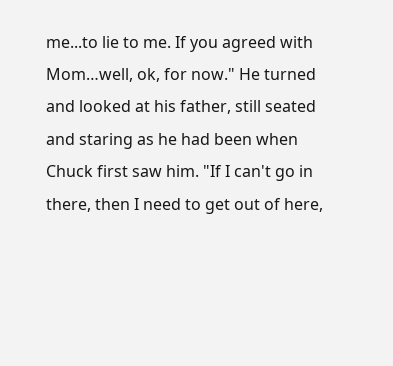me...to lie to me. If you agreed with Mom…well, ok, for now." He turned and looked at his father, still seated and staring as he had been when Chuck first saw him. "If I can't go in there, then I need to get out of here,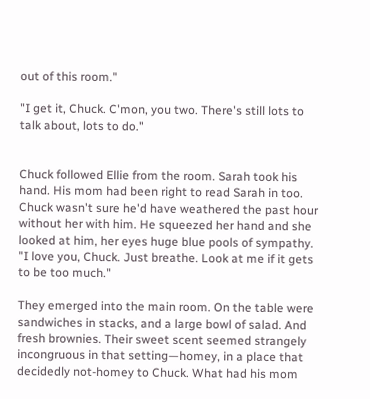out of this room."

"I get it, Chuck. C'mon, you two. There's still lots to talk about, lots to do."


Chuck followed Ellie from the room. Sarah took his hand. His mom had been right to read Sarah in too. Chuck wasn't sure he'd have weathered the past hour without her with him. He squeezed her hand and she looked at him, her eyes huge blue pools of sympathy. "I love you, Chuck. Just breathe. Look at me if it gets to be too much."

They emerged into the main room. On the table were sandwiches in stacks, and a large bowl of salad. And fresh brownies. Their sweet scent seemed strangely incongruous in that setting—homey, in a place that decidedly not-homey to Chuck. What had his mom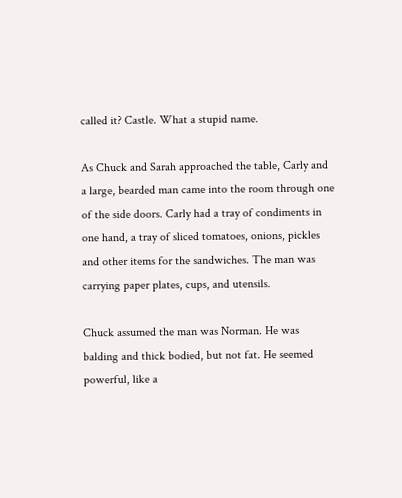called it? Castle. What a stupid name.

As Chuck and Sarah approached the table, Carly and a large, bearded man came into the room through one of the side doors. Carly had a tray of condiments in one hand, a tray of sliced tomatoes, onions, pickles and other items for the sandwiches. The man was carrying paper plates, cups, and utensils.

Chuck assumed the man was Norman. He was balding and thick bodied, but not fat. He seemed powerful, like a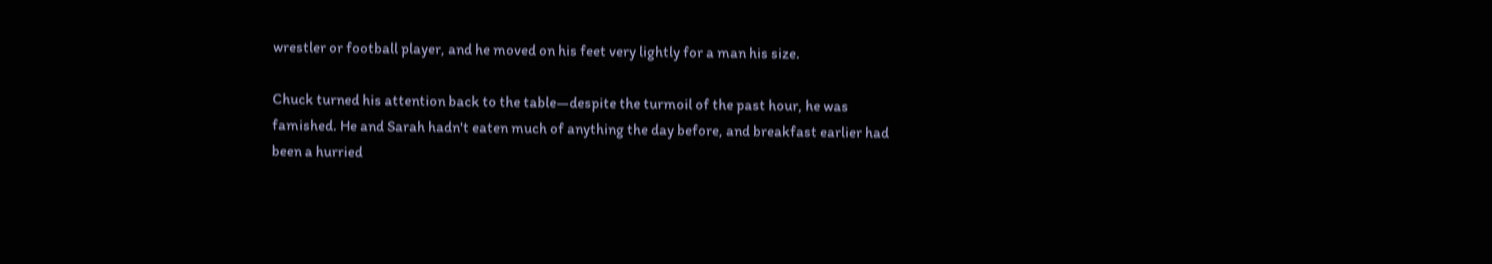wrestler or football player, and he moved on his feet very lightly for a man his size.

Chuck turned his attention back to the table—despite the turmoil of the past hour, he was famished. He and Sarah hadn't eaten much of anything the day before, and breakfast earlier had been a hurried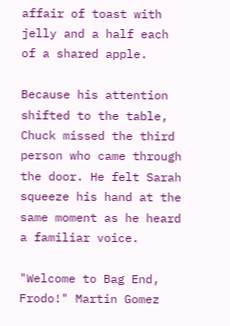affair of toast with jelly and a half each of a shared apple.

Because his attention shifted to the table, Chuck missed the third person who came through the door. He felt Sarah squeeze his hand at the same moment as he heard a familiar voice.

"Welcome to Bag End, Frodo!" Martin Gomez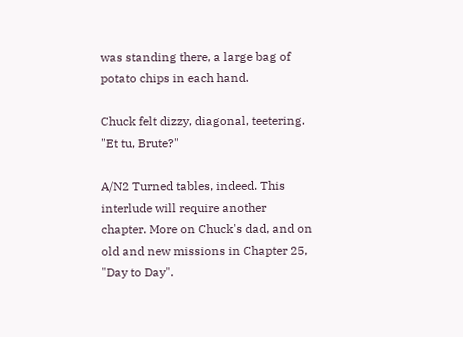was standing there, a large bag of potato chips in each hand.

Chuck felt dizzy, diagonal, teetering. "Et tu, Brute?"

A/N2 Turned tables, indeed. This interlude will require another chapter. More on Chuck's dad, and on old and new missions in Chapter 25, "Day to Day".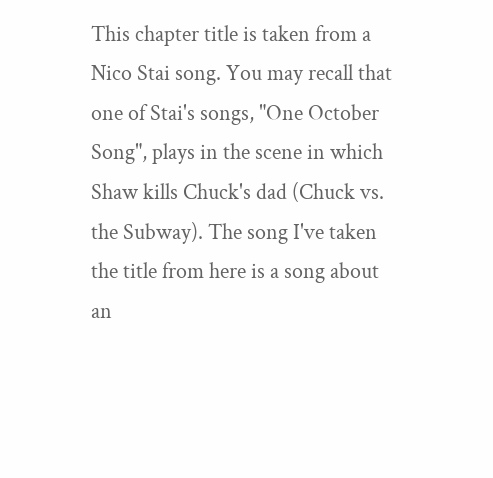This chapter title is taken from a Nico Stai song. You may recall that one of Stai's songs, "One October Song", plays in the scene in which Shaw kills Chuck's dad (Chuck vs. the Subway). The song I've taken the title from here is a song about an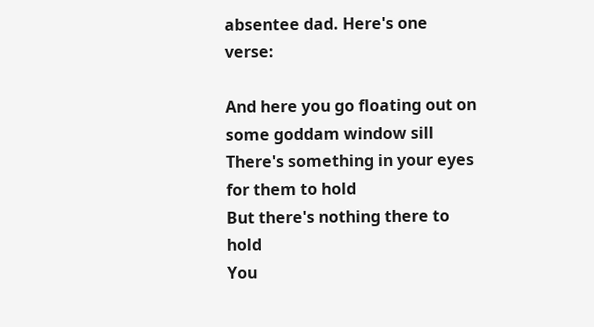absentee dad. Here's one verse:

And here you go floating out on some goddam window sill
There's something in your eyes for them to hold
But there's nothing there to hold
You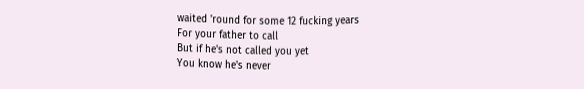waited 'round for some 12 fucking years
For your father to call
But if he's not called you yet
You know he's never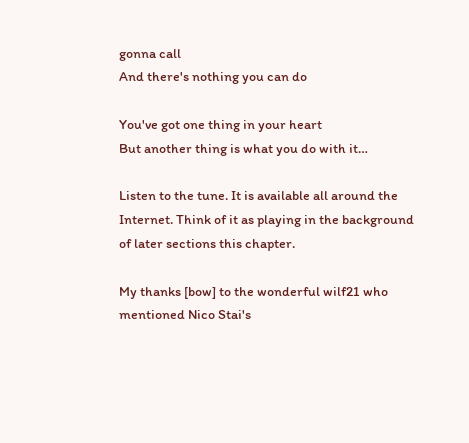gonna call
And there's nothing you can do

You've got one thing in your heart
But another thing is what you do with it…

Listen to the tune. It is available all around the Internet. Think of it as playing in the background of later sections this chapter.

My thanks [bow] to the wonderful wilf21 who mentioned Nico Stai's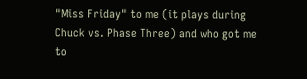"Miss Friday" to me (it plays during Chuck vs. Phase Three) and who got me to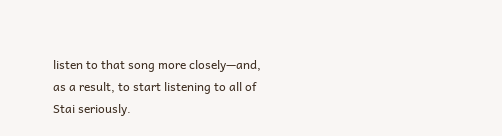listen to that song more closely—and, as a result, to start listening to all of Stai seriously.